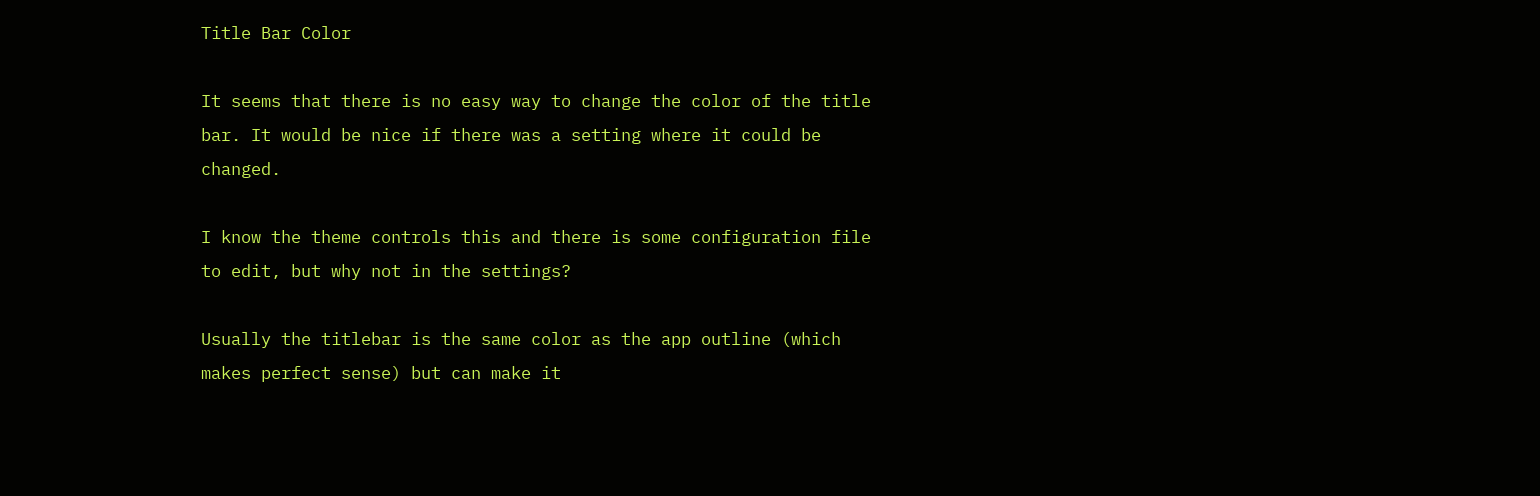Title Bar Color

It seems that there is no easy way to change the color of the title bar. It would be nice if there was a setting where it could be changed.

I know the theme controls this and there is some configuration file to edit, but why not in the settings?

Usually the titlebar is the same color as the app outline (which makes perfect sense) but can make it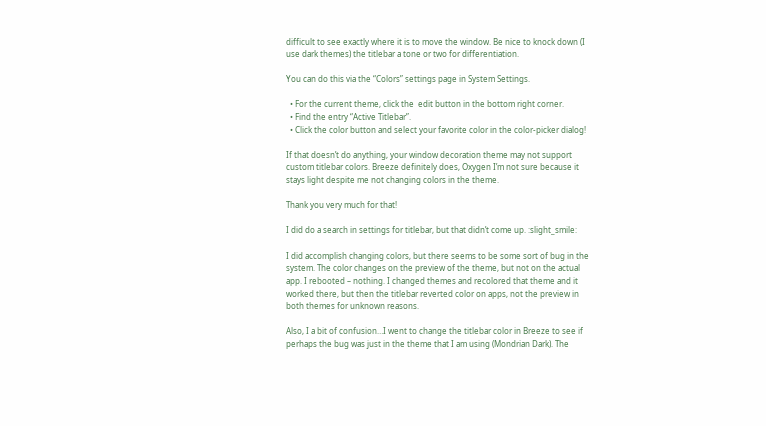difficult to see exactly where it is to move the window. Be nice to knock down (I use dark themes) the titlebar a tone or two for differentiation.

You can do this via the “Colors” settings page in System Settings.

  • For the current theme, click the  edit button in the bottom right corner.
  • Find the entry “Active Titlebar”.
  • Click the color button and select your favorite color in the color-picker dialog!

If that doesn’t do anything, your window decoration theme may not support custom titlebar colors. Breeze definitely does, Oxygen I’m not sure because it stays light despite me not changing colors in the theme.

Thank you very much for that!

I did do a search in settings for titlebar, but that didn’t come up. :slight_smile:

I did accomplish changing colors, but there seems to be some sort of bug in the system. The color changes on the preview of the theme, but not on the actual app. I rebooted – nothing. I changed themes and recolored that theme and it worked there, but then the titlebar reverted color on apps, not the preview in both themes for unknown reasons.

Also, I a bit of confusion…I went to change the titlebar color in Breeze to see if perhaps the bug was just in the theme that I am using (Mondrian Dark). The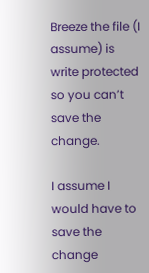Breeze the file (I assume) is write protected so you can’t save the change.

I assume I would have to save the change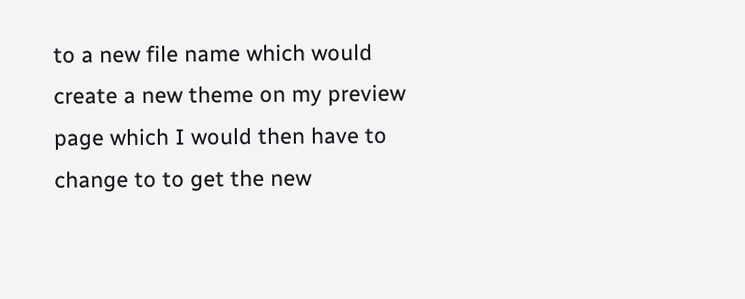to a new file name which would create a new theme on my preview page which I would then have to change to to get the new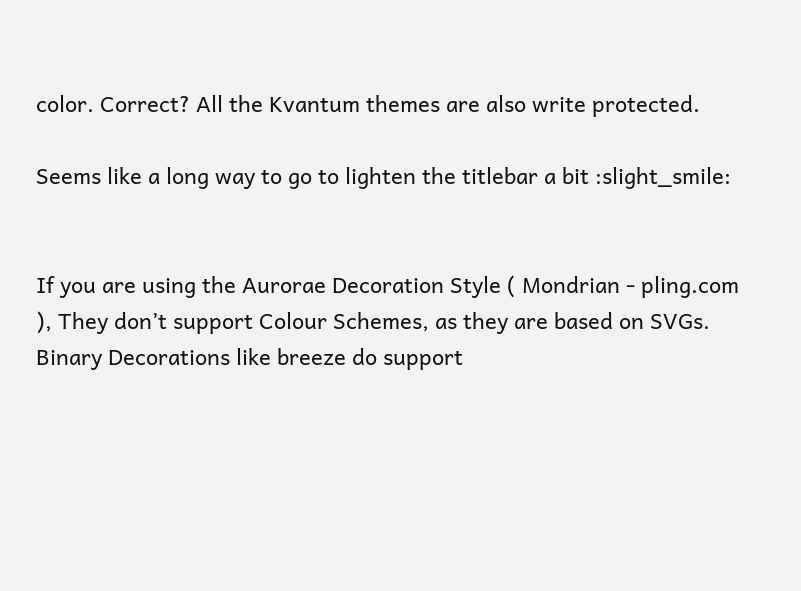color. Correct? All the Kvantum themes are also write protected.

Seems like a long way to go to lighten the titlebar a bit :slight_smile:


If you are using the Aurorae Decoration Style ( Mondrian - pling.com ), They don’t support Colour Schemes, as they are based on SVGs. Binary Decorations like breeze do support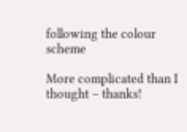following the colour scheme

More complicated than I thought – thanks!